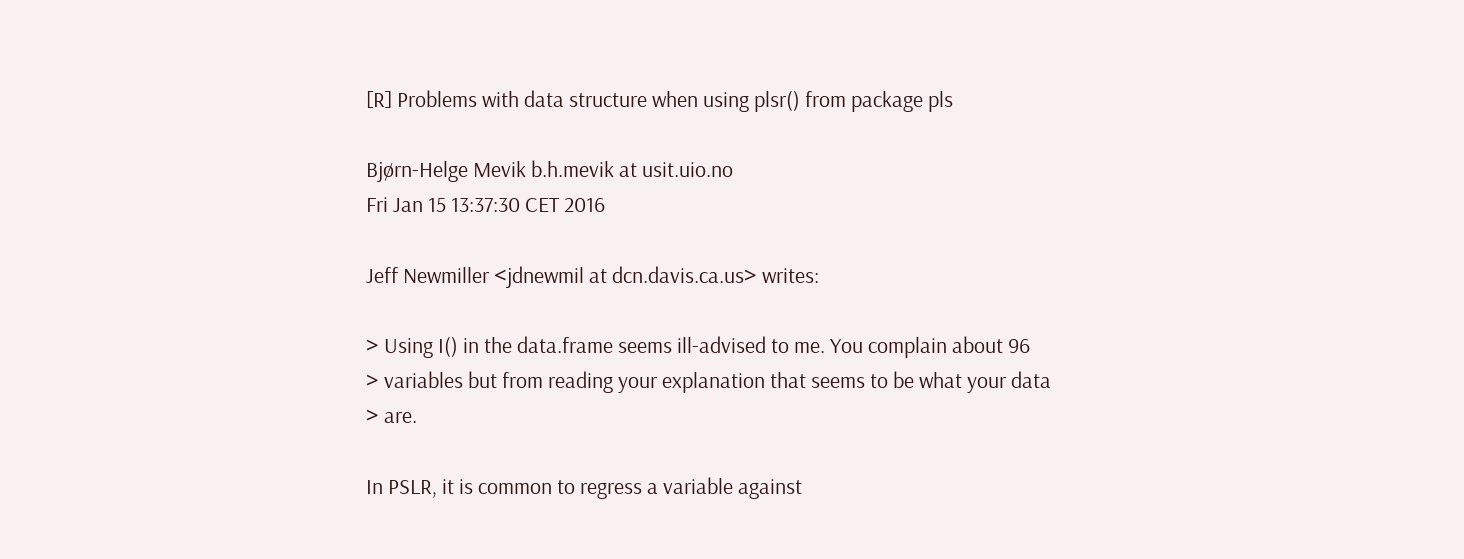[R] Problems with data structure when using plsr() from package pls

Bjørn-Helge Mevik b.h.mevik at usit.uio.no
Fri Jan 15 13:37:30 CET 2016

Jeff Newmiller <jdnewmil at dcn.davis.ca.us> writes:

> Using I() in the data.frame seems ill-advised to me. You complain about 96
> variables but from reading your explanation that seems to be what your data
> are.

In PSLR, it is common to regress a variable against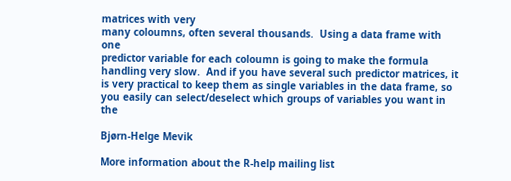matrices with very
many coloumns, often several thousands.  Using a data frame with one
predictor variable for each coloumn is going to make the formula
handling very slow.  And if you have several such predictor matrices, it
is very practical to keep them as single variables in the data frame, so
you easily can select/deselect which groups of variables you want in the

Bjørn-Helge Mevik

More information about the R-help mailing list